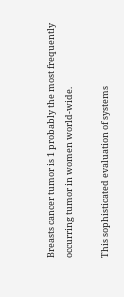Breasts cancer tumor is 1 probably the most frequently occurring tumor in women world-wide.

This sophisticated evaluation of systems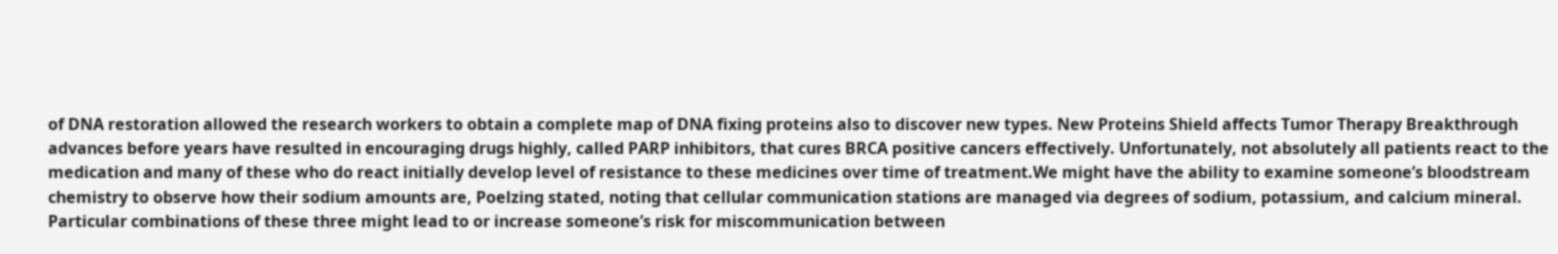of DNA restoration allowed the research workers to obtain a complete map of DNA fixing proteins also to discover new types. New Proteins Shield affects Tumor Therapy Breakthrough advances before years have resulted in encouraging drugs highly, called PARP inhibitors, that cures BRCA positive cancers effectively. Unfortunately, not absolutely all patients react to the medication and many of these who do react initially develop level of resistance to these medicines over time of treatment.We might have the ability to examine someone’s bloodstream chemistry to observe how their sodium amounts are, Poelzing stated, noting that cellular communication stations are managed via degrees of sodium, potassium, and calcium mineral. Particular combinations of these three might lead to or increase someone’s risk for miscommunication between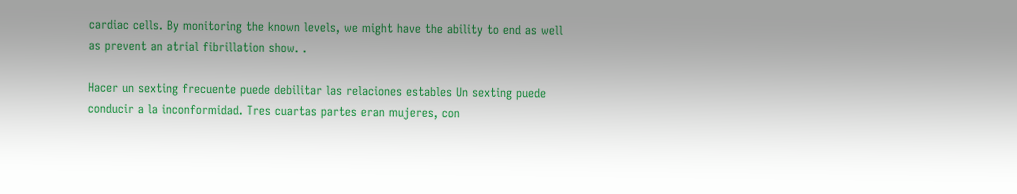cardiac cells. By monitoring the known levels, we might have the ability to end as well as prevent an atrial fibrillation show. .

Hacer un sexting frecuente puede debilitar las relaciones estables Un sexting puede conducir a la inconformidad. Tres cuartas partes eran mujeres, con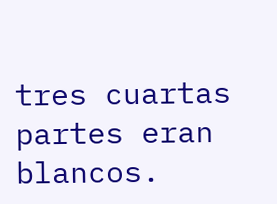tres cuartas partes eran blancos.